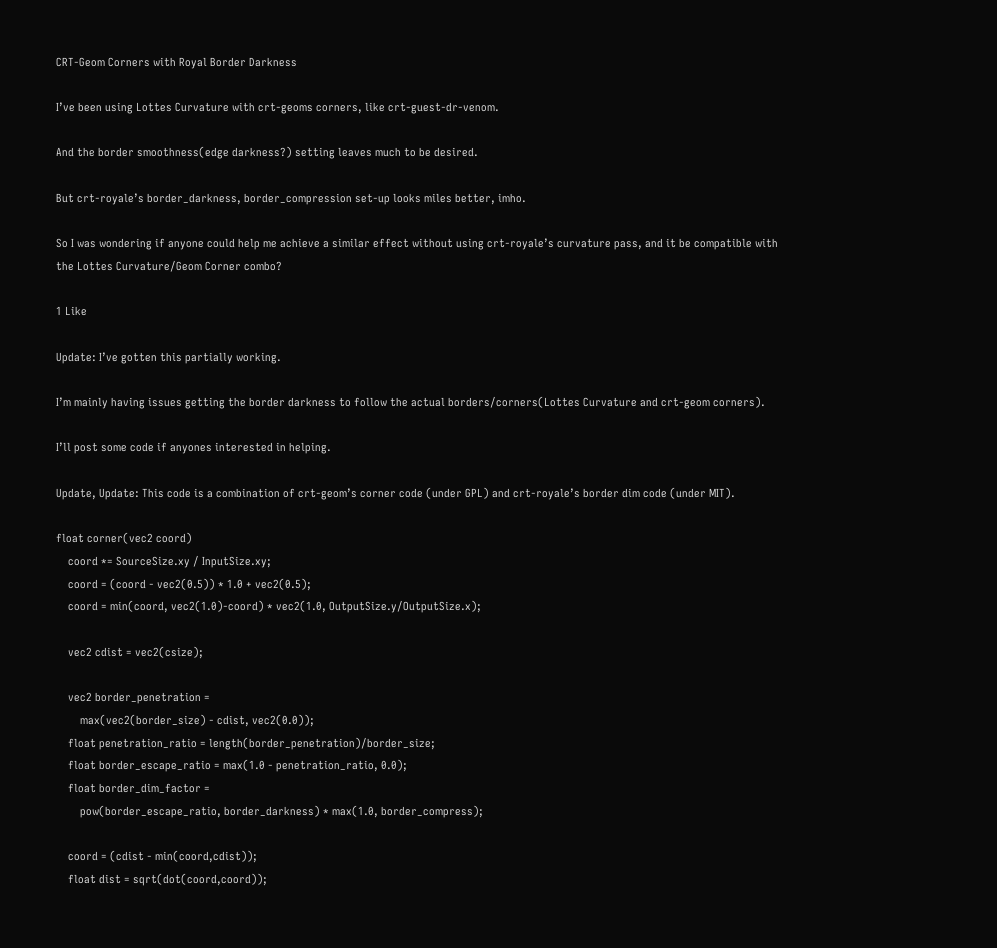CRT-Geom Corners with Royal Border Darkness

I’ve been using Lottes Curvature with crt-geoms corners, like crt-guest-dr-venom.

And the border smoothness(edge darkness?) setting leaves much to be desired.

But crt-royale’s border_darkness, border_compression set-up looks miles better, imho.

So I was wondering if anyone could help me achieve a similar effect without using crt-royale’s curvature pass, and it be compatible with the Lottes Curvature/Geom Corner combo?

1 Like

Update: I’ve gotten this partially working.

I’m mainly having issues getting the border darkness to follow the actual borders/corners(Lottes Curvature and crt-geom corners).

I’ll post some code if anyones interested in helping.

Update, Update: This code is a combination of crt-geom’s corner code (under GPL) and crt-royale’s border dim code (under MIT).

float corner(vec2 coord)
    coord *= SourceSize.xy / InputSize.xy;
    coord = (coord - vec2(0.5)) * 1.0 + vec2(0.5);
    coord = min(coord, vec2(1.0)-coord) * vec2(1.0, OutputSize.y/OutputSize.x);

    vec2 cdist = vec2(csize);

    vec2 border_penetration =
        max(vec2(border_size) - cdist, vec2(0.0));
    float penetration_ratio = length(border_penetration)/border_size;
    float border_escape_ratio = max(1.0 - penetration_ratio, 0.0);
    float border_dim_factor =
        pow(border_escape_ratio, border_darkness) * max(1.0, border_compress);

    coord = (cdist - min(coord,cdist));
    float dist = sqrt(dot(coord,coord));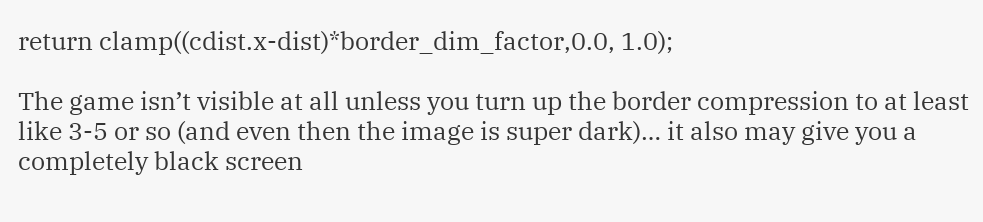return clamp((cdist.x-dist)*border_dim_factor,0.0, 1.0);

The game isn’t visible at all unless you turn up the border compression to at least like 3-5 or so (and even then the image is super dark)… it also may give you a completely black screen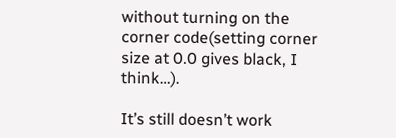without turning on the corner code(setting corner size at 0.0 gives black, I think…).

It’s still doesn’t work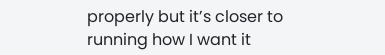properly but it’s closer to running how I want it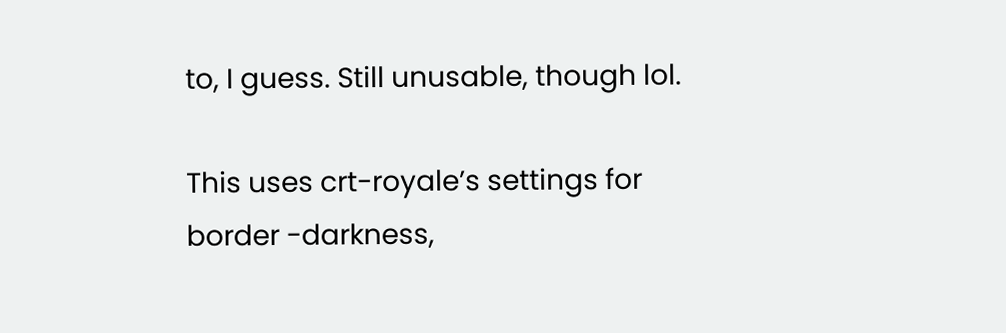to, I guess. Still unusable, though lol.

This uses crt-royale’s settings for border -darkness,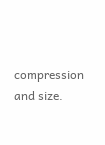compression and size.